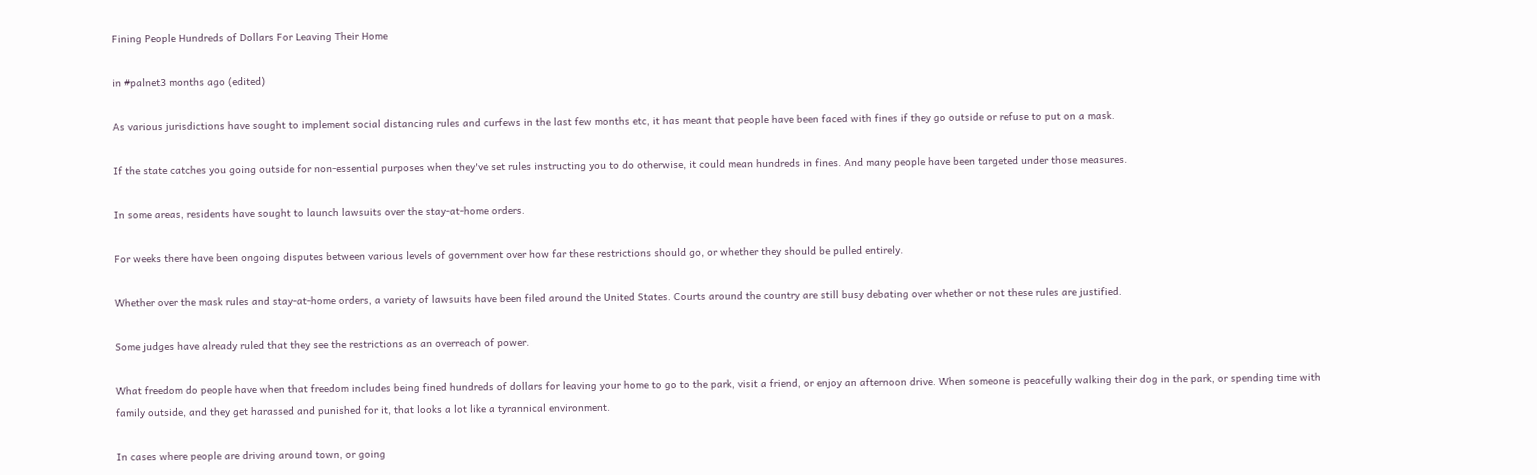Fining People Hundreds of Dollars For Leaving Their Home

in #palnet3 months ago (edited)

As various jurisdictions have sought to implement social distancing rules and curfews in the last few months etc, it has meant that people have been faced with fines if they go outside or refuse to put on a mask.

If the state catches you going outside for non-essential purposes when they've set rules instructing you to do otherwise, it could mean hundreds in fines. And many people have been targeted under those measures.

In some areas, residents have sought to launch lawsuits over the stay-at-home orders.

For weeks there have been ongoing disputes between various levels of government over how far these restrictions should go, or whether they should be pulled entirely.

Whether over the mask rules and stay-at-home orders, a variety of lawsuits have been filed around the United States. Courts around the country are still busy debating over whether or not these rules are justified.

Some judges have already ruled that they see the restrictions as an overreach of power.

What freedom do people have when that freedom includes being fined hundreds of dollars for leaving your home to go to the park, visit a friend, or enjoy an afternoon drive. When someone is peacefully walking their dog in the park, or spending time with family outside, and they get harassed and punished for it, that looks a lot like a tyrannical environment.

In cases where people are driving around town, or going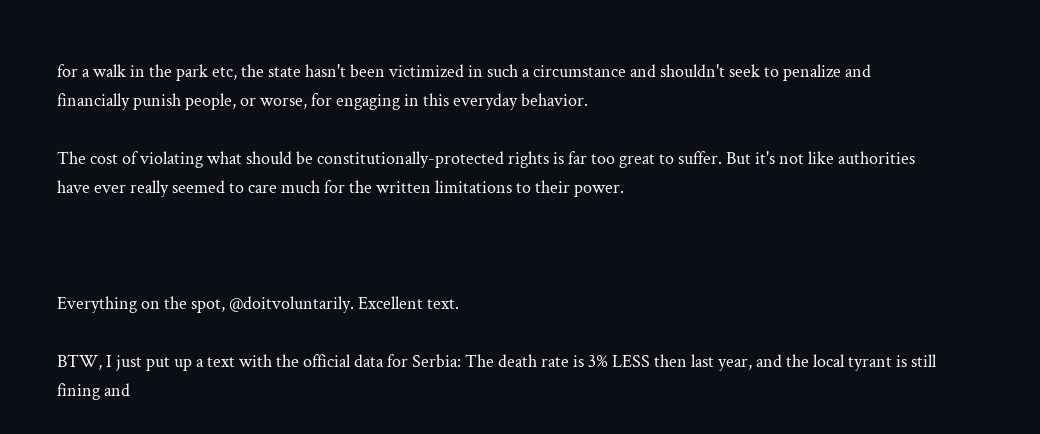for a walk in the park etc, the state hasn't been victimized in such a circumstance and shouldn't seek to penalize and financially punish people, or worse, for engaging in this everyday behavior.

The cost of violating what should be constitutionally-protected rights is far too great to suffer. But it's not like authorities have ever really seemed to care much for the written limitations to their power.



Everything on the spot, @doitvoluntarily. Excellent text.

BTW, I just put up a text with the official data for Serbia: The death rate is 3% LESS then last year, and the local tyrant is still fining and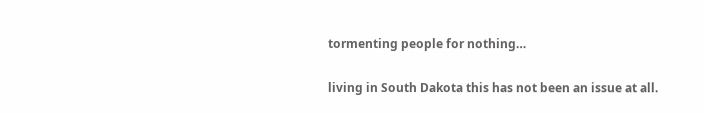tormenting people for nothing…

living in South Dakota this has not been an issue at all.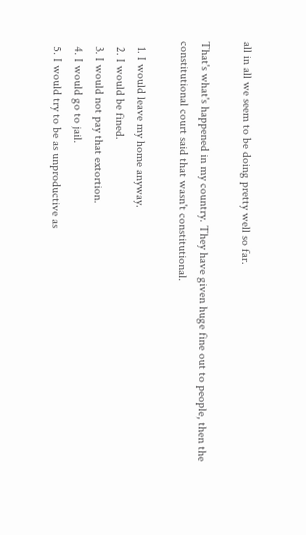all in all we seem to be doing pretty well so far.

That's what's happened in my country. They have given huge fine out to people, then the constitutional court said that wasn't constitutional.

  1. I would leave my home anyway.
  2. I would be fined.
  3. I would not pay that extortion.
  4. I would go to jail.
  5. I would try to be as unproductive as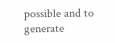possible and to generate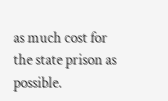as much cost for the state prison as possible.